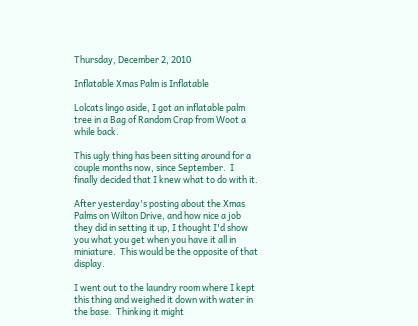Thursday, December 2, 2010

Inflatable Xmas Palm is Inflatable

Lolcats lingo aside, I got an inflatable palm tree in a Bag of Random Crap from Woot a while back.

This ugly thing has been sitting around for a couple months now, since September.  I finally decided that I knew what to do with it.

After yesterday's posting about the Xmas Palms on Wilton Drive, and how nice a job they did in setting it up, I thought I'd show you what you get when you have it all in miniature.  This would be the opposite of that display.

I went out to the laundry room where I kept this thing and weighed it down with water in the base.  Thinking it might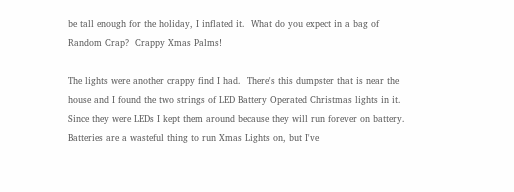be tall enough for the holiday, I inflated it.  What do you expect in a bag of Random Crap?  Crappy Xmas Palms!

The lights were another crappy find I had.  There's this dumpster that is near the house and I found the two strings of LED Battery Operated Christmas lights in it.  Since they were LEDs I kept them around because they will run forever on battery.  Batteries are a wasteful thing to run Xmas Lights on, but I've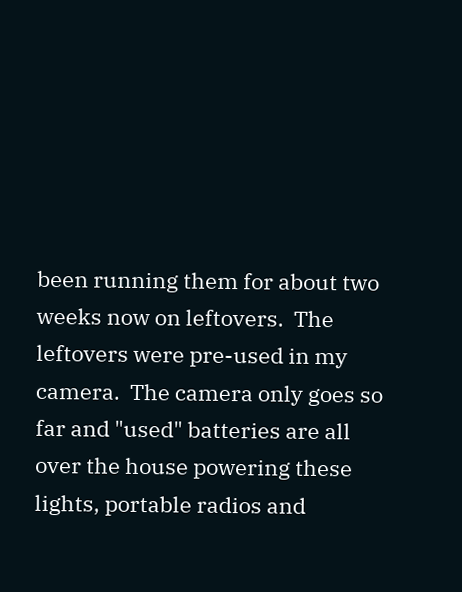been running them for about two weeks now on leftovers.  The leftovers were pre-used in my camera.  The camera only goes so far and "used" batteries are all over the house powering these lights, portable radios and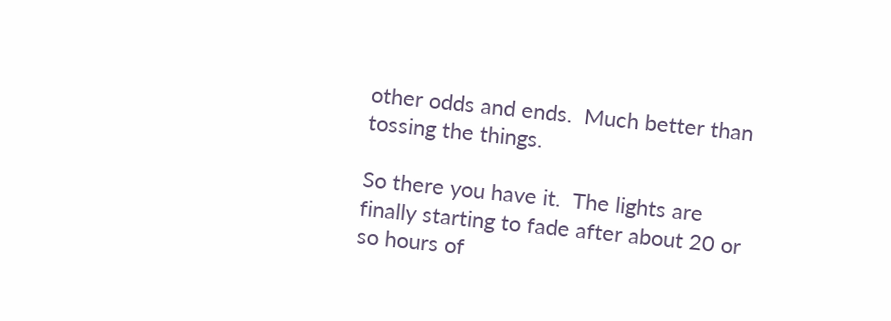other odds and ends.  Much better than tossing the things.

So there you have it.  The lights are finally starting to fade after about 20 or so hours of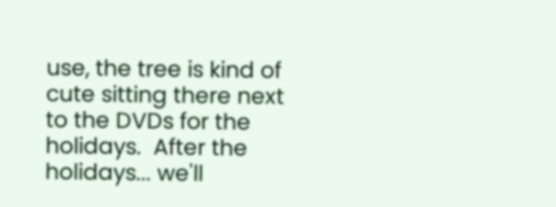use, the tree is kind of cute sitting there next to the DVDs for the holidays.  After the holidays... we'll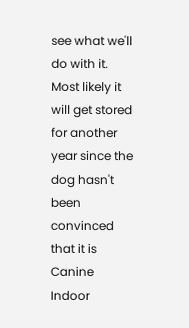see what we'll do with it.  Most likely it will get stored for another year since the dog hasn't been convinced that it is Canine Indoor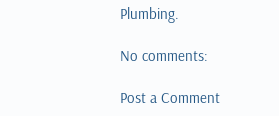Plumbing.

No comments:

Post a Comment